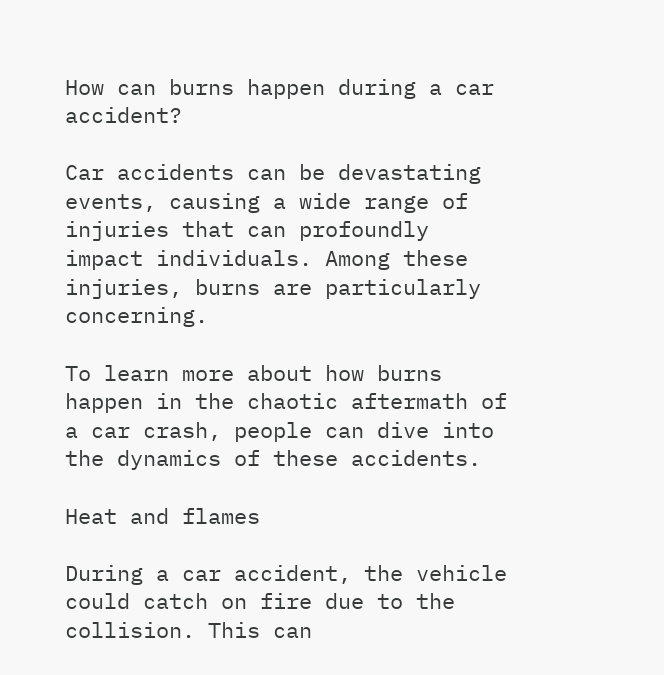How can burns happen during a car accident?

Car accidents can be devastating events, causing a wide range of injuries that can profoundly impact individuals. Among these injuries, burns are particularly concerning.

To learn more about how burns happen in the chaotic aftermath of a car crash, people can dive into the dynamics of these accidents.

Heat and flames

During a car accident, the vehicle could catch on fire due to the collision. This can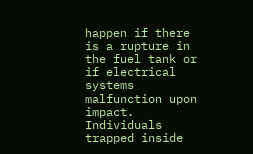happen if there is a rupture in the fuel tank or if electrical systems malfunction upon impact. Individuals trapped inside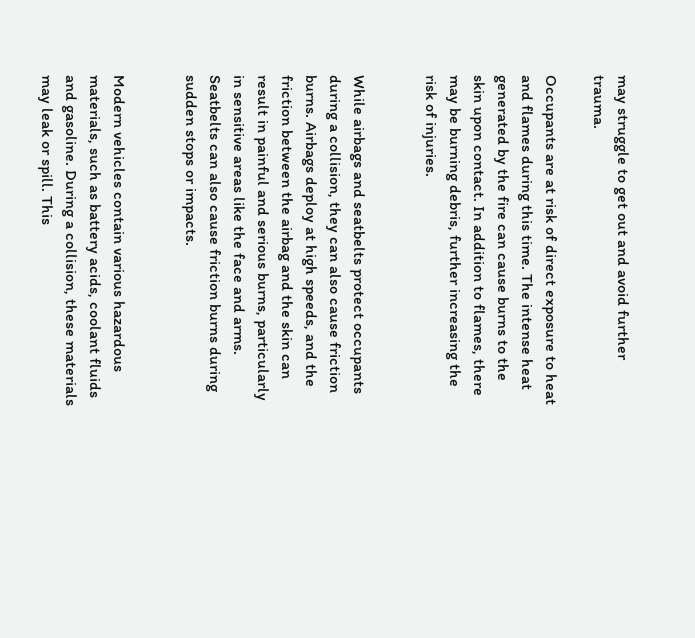may struggle to get out and avoid further trauma.

Occupants are at risk of direct exposure to heat and flames during this time. The intense heat generated by the fire can cause burns to the skin upon contact. In addition to flames, there may be burning debris, further increasing the risk of injuries.


While airbags and seatbelts protect occupants during a collision, they can also cause friction burns. Airbags deploy at high speeds, and the friction between the airbag and the skin can result in painful and serious burns, particularly in sensitive areas like the face and arms. Seatbelts can also cause friction burns during sudden stops or impacts.


Modern vehicles contain various hazardous materials, such as battery acids, coolant fluids and gasoline. During a collision, these materials may leak or spill. This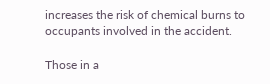increases the risk of chemical burns to occupants involved in the accident.

Those in a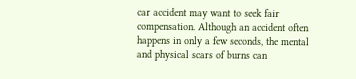car accident may want to seek fair compensation. Although an accident often happens in only a few seconds, the mental and physical scars of burns can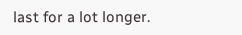last for a lot longer.